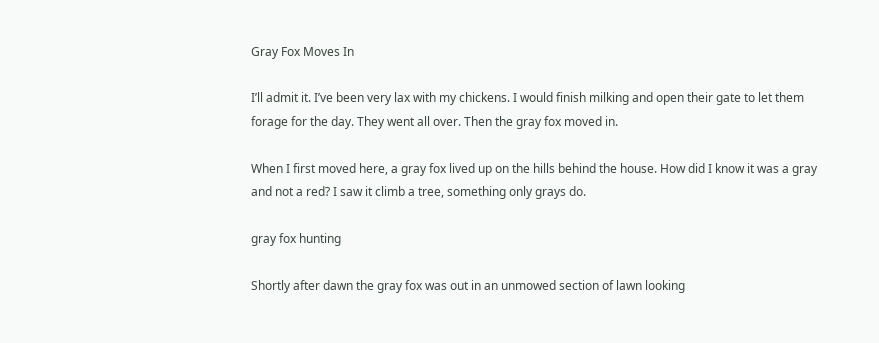Gray Fox Moves In

I’ll admit it. I’ve been very lax with my chickens. I would finish milking and open their gate to let them forage for the day. They went all over. Then the gray fox moved in.

When I first moved here, a gray fox lived up on the hills behind the house. How did I know it was a gray and not a red? I saw it climb a tree, something only grays do.

gray fox hunting

Shortly after dawn the gray fox was out in an unmowed section of lawn looking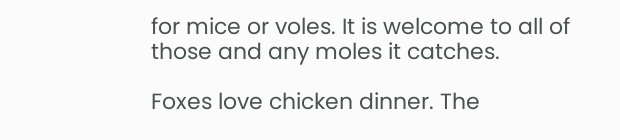for mice or voles. It is welcome to all of those and any moles it catches.

Foxes love chicken dinner. The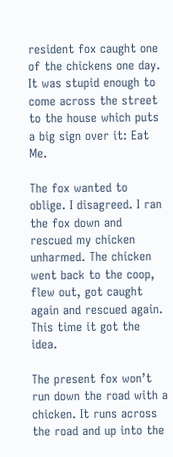resident fox caught one of the chickens one day. It was stupid enough to come across the street to the house which puts a big sign over it: Eat Me.

The fox wanted to oblige. I disagreed. I ran the fox down and rescued my chicken unharmed. The chicken went back to the coop, flew out, got caught again and rescued again. This time it got the idea.

The present fox won’t run down the road with a chicken. It runs across the road and up into the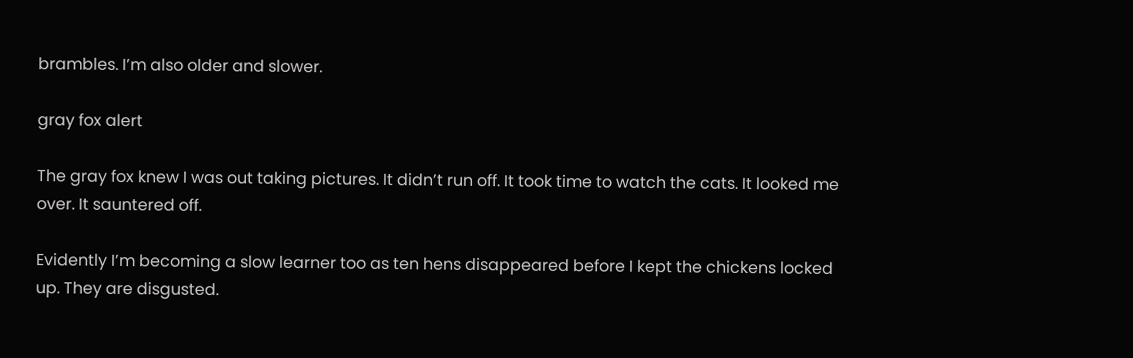brambles. I’m also older and slower.

gray fox alert

The gray fox knew I was out taking pictures. It didn’t run off. It took time to watch the cats. It looked me over. It sauntered off.

Evidently I’m becoming a slow learner too as ten hens disappeared before I kept the chickens locked up. They are disgusted.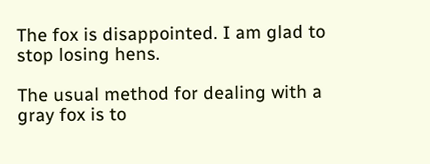The fox is disappointed. I am glad to stop losing hens.

The usual method for dealing with a gray fox is to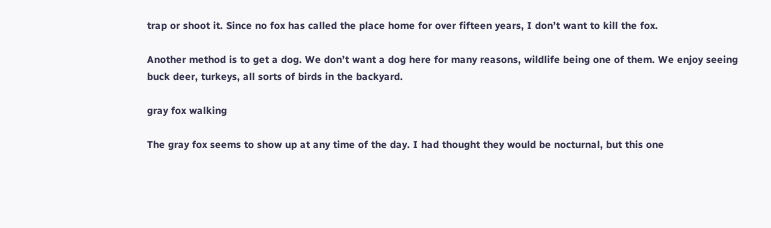trap or shoot it. Since no fox has called the place home for over fifteen years, I don’t want to kill the fox.

Another method is to get a dog. We don’t want a dog here for many reasons, wildlife being one of them. We enjoy seeing buck deer, turkeys, all sorts of birds in the backyard.

gray fox walking

The gray fox seems to show up at any time of the day. I had thought they would be nocturnal, but this one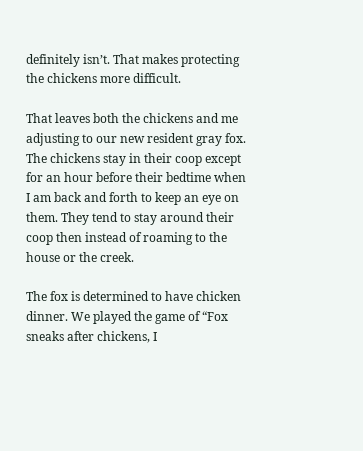definitely isn’t. That makes protecting the chickens more difficult.

That leaves both the chickens and me adjusting to our new resident gray fox. The chickens stay in their coop except for an hour before their bedtime when I am back and forth to keep an eye on them. They tend to stay around their coop then instead of roaming to the house or the creek.

The fox is determined to have chicken dinner. We played the game of “Fox sneaks after chickens, I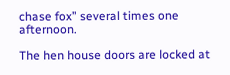chase fox” several times one afternoon.

The hen house doors are locked at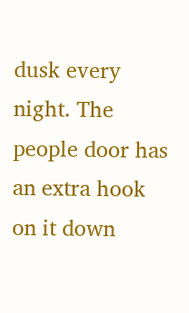dusk every night. The people door has an extra hook on it down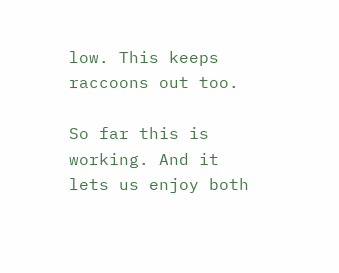low. This keeps raccoons out too.

So far this is working. And it lets us enjoy both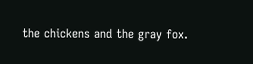the chickens and the gray fox.